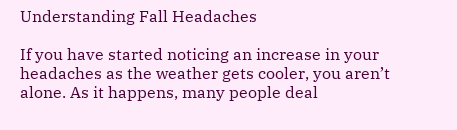Understanding Fall Headaches

If you have started noticing an increase in your headaches as the weather gets cooler, you aren’t alone. As it happens, many people deal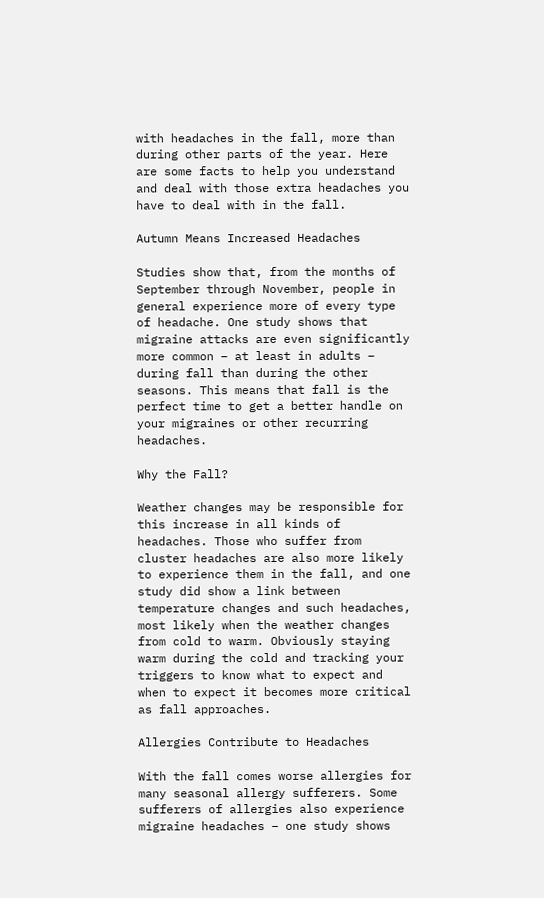with headaches in the fall, more than during other parts of the year. Here are some facts to help you understand and deal with those extra headaches you have to deal with in the fall.

Autumn Means Increased Headaches

Studies show that, from the months of September through November, people in general experience more of every type of headache. One study shows that migraine attacks are even significantly more common – at least in adults – during fall than during the other seasons. This means that fall is the perfect time to get a better handle on your migraines or other recurring headaches.

Why the Fall?

Weather changes may be responsible for this increase in all kinds of headaches. Those who suffer from cluster headaches are also more likely to experience them in the fall, and one study did show a link between temperature changes and such headaches, most likely when the weather changes from cold to warm. Obviously staying warm during the cold and tracking your triggers to know what to expect and when to expect it becomes more critical as fall approaches.

Allergies Contribute to Headaches

With the fall comes worse allergies for many seasonal allergy sufferers. Some sufferers of allergies also experience migraine headaches – one study shows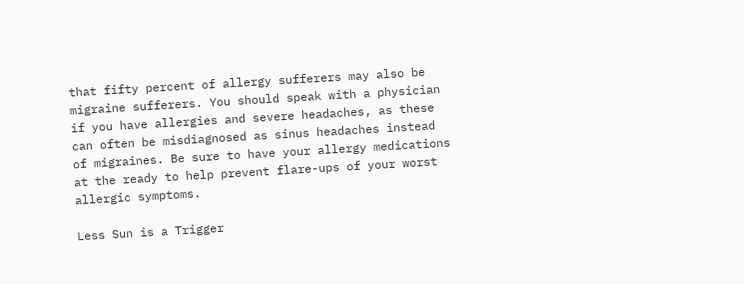that fifty percent of allergy sufferers may also be migraine sufferers. You should speak with a physician if you have allergies and severe headaches, as these can often be misdiagnosed as sinus headaches instead of migraines. Be sure to have your allergy medications at the ready to help prevent flare-ups of your worst allergic symptoms.

Less Sun is a Trigger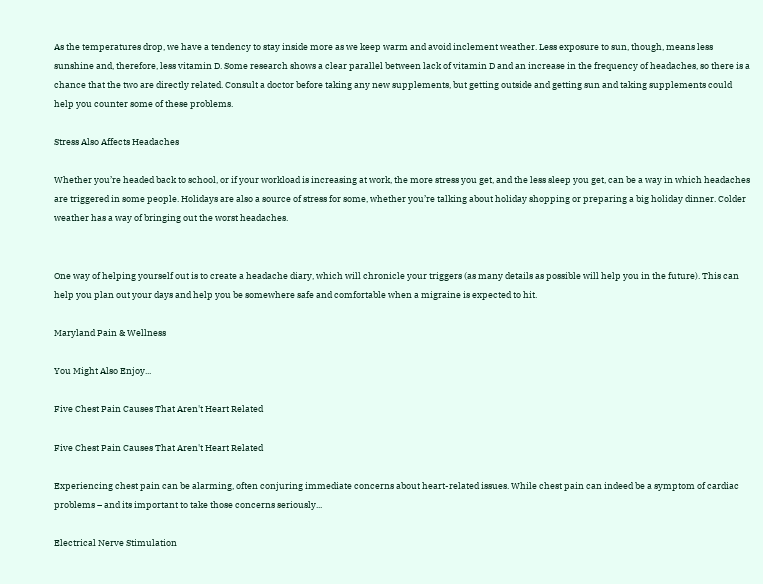As the temperatures drop, we have a tendency to stay inside more as we keep warm and avoid inclement weather. Less exposure to sun, though, means less sunshine and, therefore, less vitamin D. Some research shows a clear parallel between lack of vitamin D and an increase in the frequency of headaches, so there is a chance that the two are directly related. Consult a doctor before taking any new supplements, but getting outside and getting sun and taking supplements could help you counter some of these problems.

Stress Also Affects Headaches

Whether you’re headed back to school, or if your workload is increasing at work, the more stress you get, and the less sleep you get, can be a way in which headaches are triggered in some people. Holidays are also a source of stress for some, whether you’re talking about holiday shopping or preparing a big holiday dinner. Colder weather has a way of bringing out the worst headaches.


One way of helping yourself out is to create a headache diary, which will chronicle your triggers (as many details as possible will help you in the future). This can help you plan out your days and help you be somewhere safe and comfortable when a migraine is expected to hit.

Maryland Pain & Wellness

You Might Also Enjoy...

Five Chest Pain Causes That Aren't Heart Related

Five Chest Pain Causes That Aren't Heart Related

Experiencing chest pain can be alarming, often conjuring immediate concerns about heart-related issues. While chest pain can indeed be a symptom of cardiac problems – and its important to take those concerns seriously...

Electrical Nerve Stimulation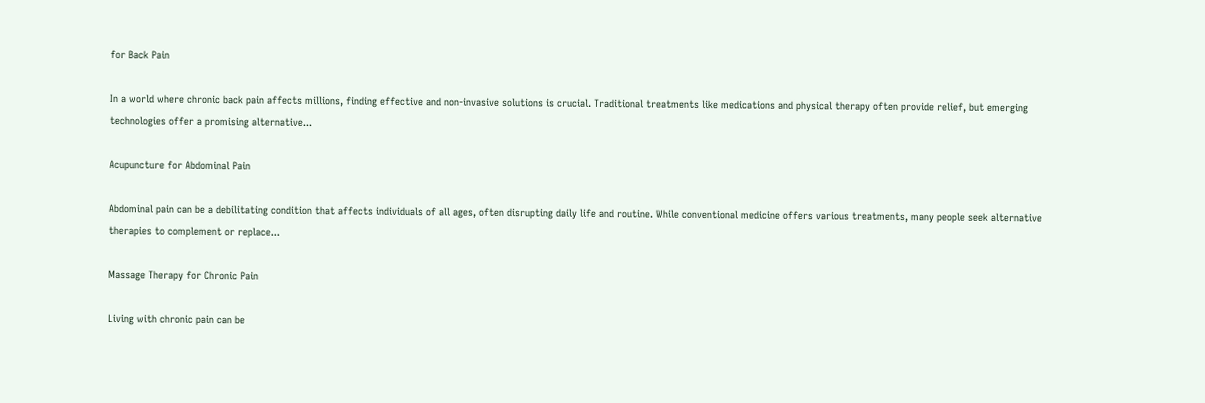for Back Pain

In a world where chronic back pain affects millions, finding effective and non-invasive solutions is crucial. Traditional treatments like medications and physical therapy often provide relief, but emerging technologies offer a promising alternative...

Acupuncture for Abdominal Pain

Abdominal pain can be a debilitating condition that affects individuals of all ages, often disrupting daily life and routine. While conventional medicine offers various treatments, many people seek alternative therapies to complement or replace...

Massage Therapy for Chronic Pain

Living with chronic pain can be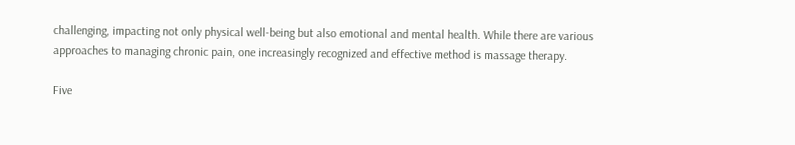challenging, impacting not only physical well-being but also emotional and mental health. While there are various approaches to managing chronic pain, one increasingly recognized and effective method is massage therapy.

Five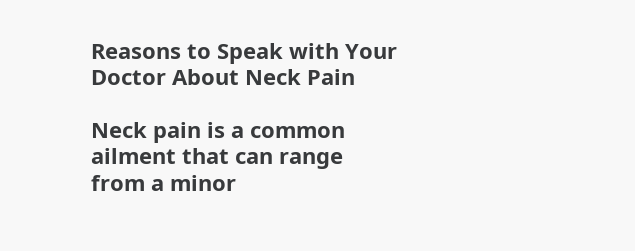Reasons to Speak with Your Doctor About Neck Pain

Neck pain is a common ailment that can range from a minor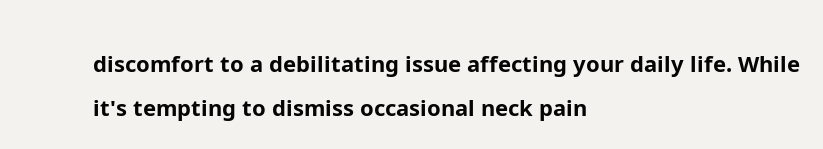discomfort to a debilitating issue affecting your daily life. While it's tempting to dismiss occasional neck pain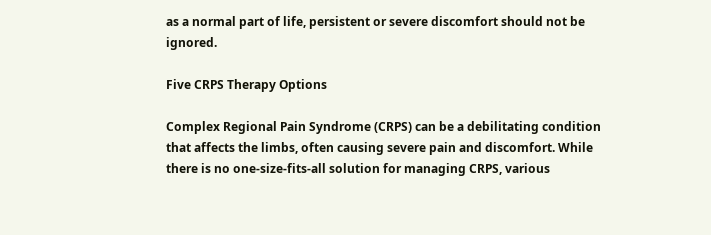as a normal part of life, persistent or severe discomfort should not be ignored.

Five CRPS Therapy Options

Complex Regional Pain Syndrome (CRPS) can be a debilitating condition that affects the limbs, often causing severe pain and discomfort. While there is no one-size-fits-all solution for managing CRPS, various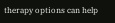therapy options can help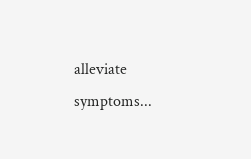alleviate symptoms...